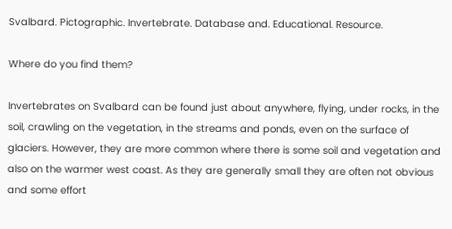Svalbard. Pictographic. Invertebrate. Database and. Educational. Resource.

Where do you find them?

Invertebrates on Svalbard can be found just about anywhere, flying, under rocks, in the soil, crawling on the vegetation, in the streams and ponds, even on the surface of glaciers. However, they are more common where there is some soil and vegetation and also on the warmer west coast. As they are generally small they are often not obvious and some effort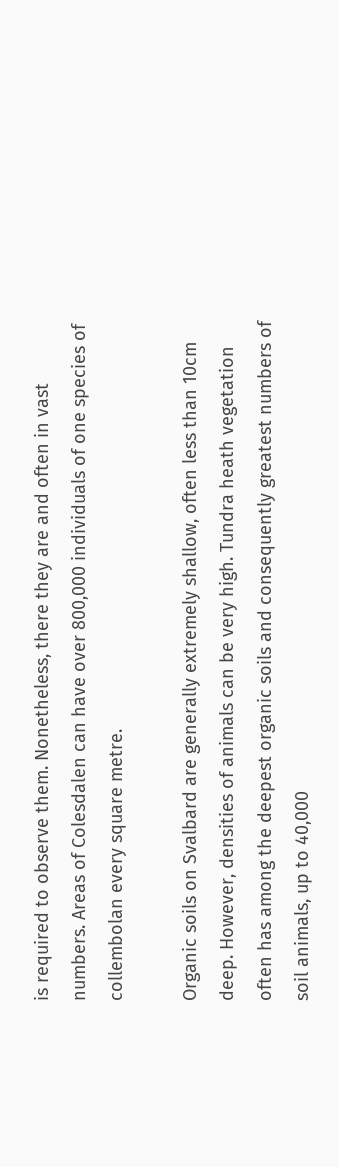is required to observe them. Nonetheless, there they are and often in vast numbers. Areas of Colesdalen can have over 800,000 individuals of one species of collembolan every square metre.

Organic soils on Svalbard are generally extremely shallow, often less than 10cm deep. However, densities of animals can be very high. Tundra heath vegetation often has among the deepest organic soils and consequently greatest numbers of soil animals, up to 40,000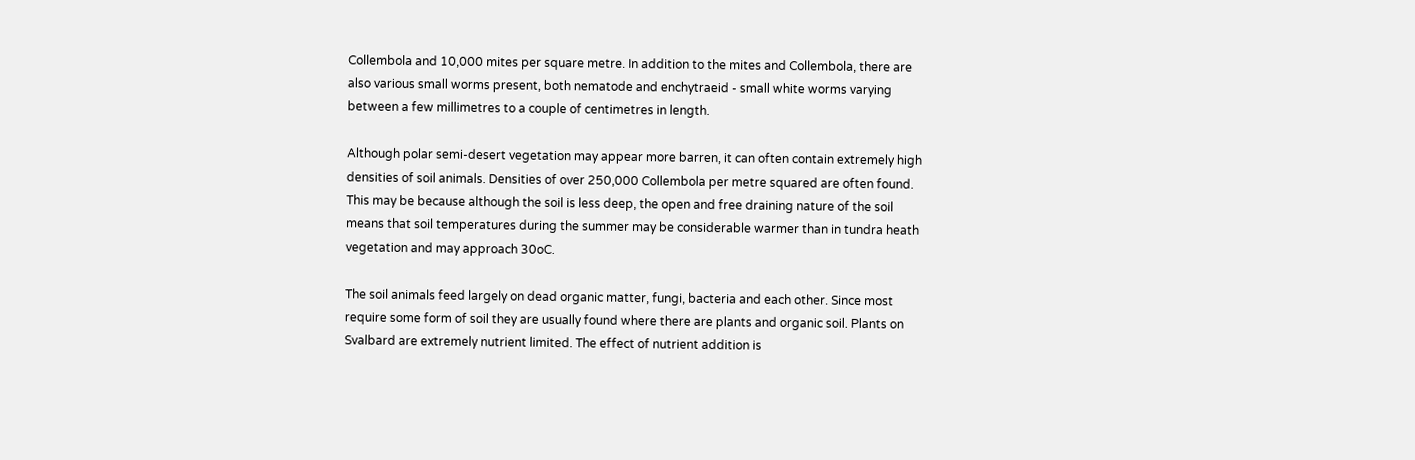Collembola and 10,000 mites per square metre. In addition to the mites and Collembola, there are also various small worms present, both nematode and enchytraeid - small white worms varying between a few millimetres to a couple of centimetres in length.

Although polar semi-desert vegetation may appear more barren, it can often contain extremely high densities of soil animals. Densities of over 250,000 Collembola per metre squared are often found. This may be because although the soil is less deep, the open and free draining nature of the soil means that soil temperatures during the summer may be considerable warmer than in tundra heath vegetation and may approach 30oC.

The soil animals feed largely on dead organic matter, fungi, bacteria and each other. Since most require some form of soil they are usually found where there are plants and organic soil. Plants on Svalbard are extremely nutrient limited. The effect of nutrient addition is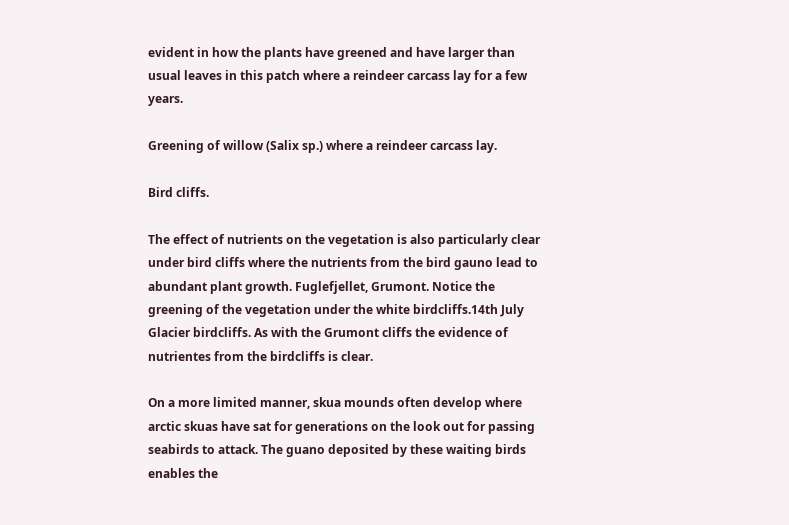evident in how the plants have greened and have larger than usual leaves in this patch where a reindeer carcass lay for a few years.

Greening of willow (Salix sp.) where a reindeer carcass lay.

Bird cliffs.

The effect of nutrients on the vegetation is also particularly clear under bird cliffs where the nutrients from the bird gauno lead to abundant plant growth. Fuglefjellet, Grumont. Notice the greening of the vegetation under the white birdcliffs.14th July Glacier birdcliffs. As with the Grumont cliffs the evidence of nutrientes from the birdcliffs is clear.

On a more limited manner, skua mounds often develop where arctic skuas have sat for generations on the look out for passing seabirds to attack. The guano deposited by these waiting birds enables the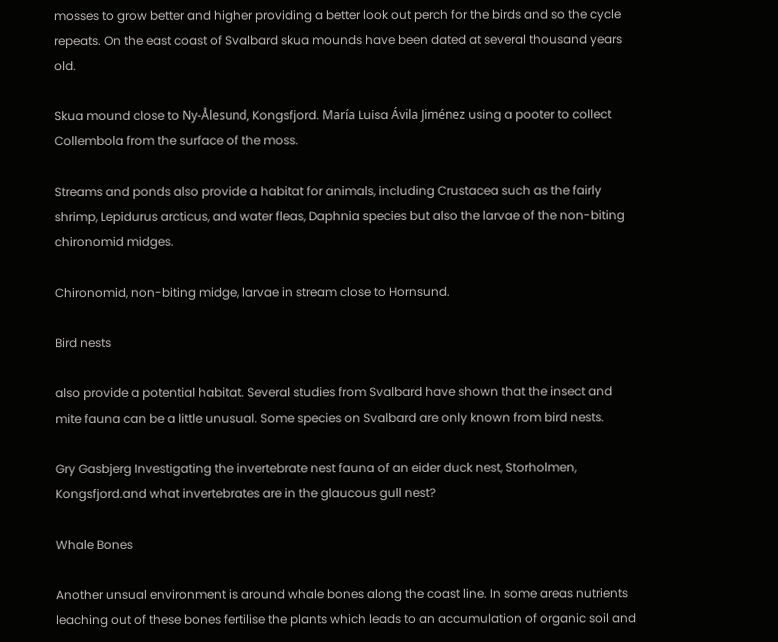mosses to grow better and higher providing a better look out perch for the birds and so the cycle repeats. On the east coast of Svalbard skua mounds have been dated at several thousand years old.

Skua mound close to Ny-Ålesund, Kongsfjord. María Luisa Ávila Jiménez using a pooter to collect Collembola from the surface of the moss.

Streams and ponds also provide a habitat for animals, including Crustacea such as the fairly shrimp, Lepidurus arcticus, and water fleas, Daphnia species but also the larvae of the non-biting chironomid midges.

Chironomid, non-biting midge, larvae in stream close to Hornsund.

Bird nests

also provide a potential habitat. Several studies from Svalbard have shown that the insect and mite fauna can be a little unusual. Some species on Svalbard are only known from bird nests.

Gry Gasbjerg Investigating the invertebrate nest fauna of an eider duck nest, Storholmen, Kongsfjord.and what invertebrates are in the glaucous gull nest?

Whale Bones

Another unsual environment is around whale bones along the coast line. In some areas nutrients leaching out of these bones fertilise the plants which leads to an accumulation of organic soil and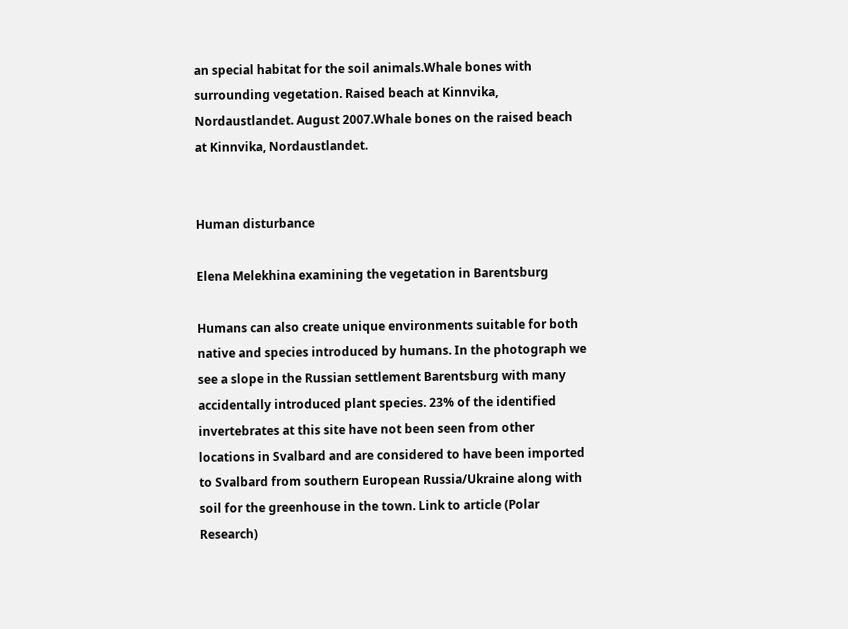an special habitat for the soil animals.Whale bones with surrounding vegetation. Raised beach at Kinnvika, Nordaustlandet. August 2007.Whale bones on the raised beach at Kinnvika, Nordaustlandet.


Human disturbance

Elena Melekhina examining the vegetation in Barentsburg

Humans can also create unique environments suitable for both native and species introduced by humans. In the photograph we see a slope in the Russian settlement Barentsburg with many accidentally introduced plant species. 23% of the identified invertebrates at this site have not been seen from other locations in Svalbard and are considered to have been imported to Svalbard from southern European Russia/Ukraine along with soil for the greenhouse in the town. Link to article (Polar Research)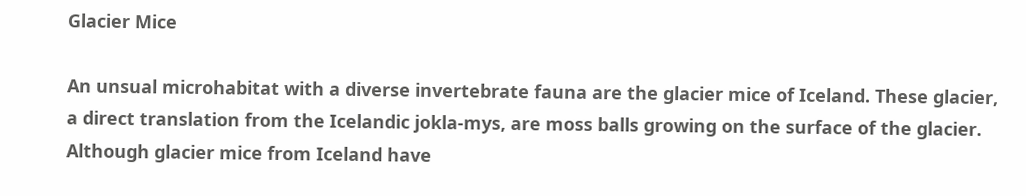Glacier Mice

An unsual microhabitat with a diverse invertebrate fauna are the glacier mice of Iceland. These glacier, a direct translation from the Icelandic jokla-mys, are moss balls growing on the surface of the glacier. Although glacier mice from Iceland have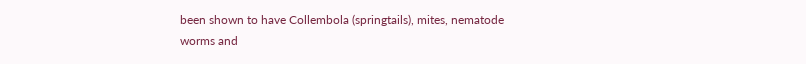been shown to have Collembola (springtails), mites, nematode worms and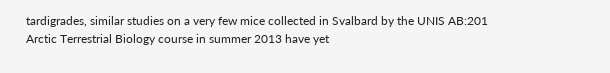tardigrades, similar studies on a very few mice collected in Svalbard by the UNIS AB:201 Arctic Terrestrial Biology course in summer 2013 have yet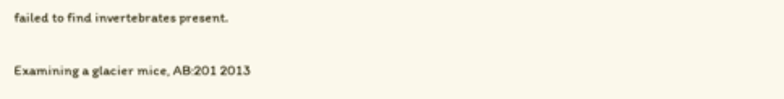failed to find invertebrates present.

Examining a glacier mice, AB:201 2013